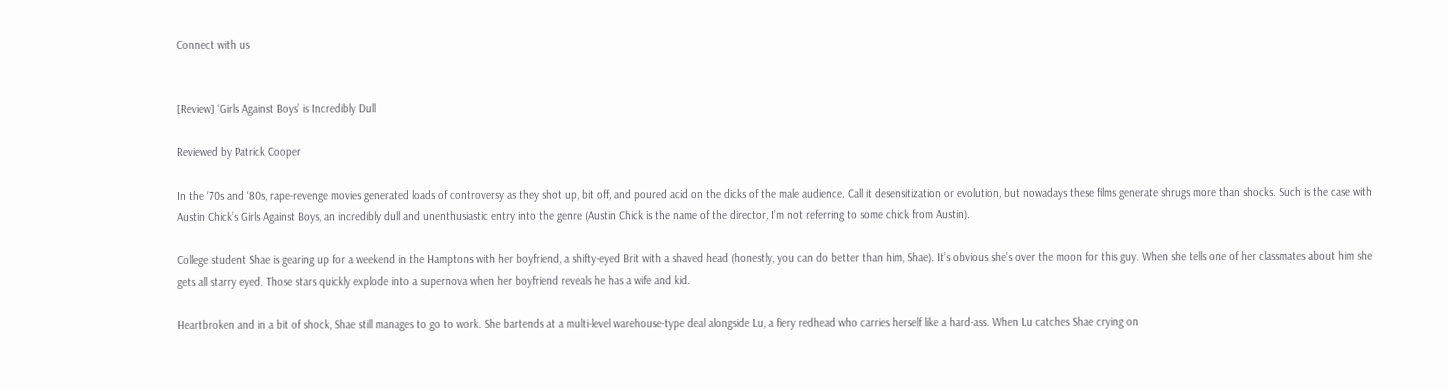Connect with us


[Review] ‘Girls Against Boys’ is Incredibly Dull

Reviewed by Patrick Cooper

In the ‘70s and ‘80s, rape-revenge movies generated loads of controversy as they shot up, bit off, and poured acid on the dicks of the male audience. Call it desensitization or evolution, but nowadays these films generate shrugs more than shocks. Such is the case with Austin Chick’s Girls Against Boys, an incredibly dull and unenthusiastic entry into the genre (Austin Chick is the name of the director, I’m not referring to some chick from Austin).

College student Shae is gearing up for a weekend in the Hamptons with her boyfriend, a shifty-eyed Brit with a shaved head (honestly, you can do better than him, Shae). It’s obvious she’s over the moon for this guy. When she tells one of her classmates about him she gets all starry eyed. Those stars quickly explode into a supernova when her boyfriend reveals he has a wife and kid.

Heartbroken and in a bit of shock, Shae still manages to go to work. She bartends at a multi-level warehouse-type deal alongside Lu, a fiery redhead who carries herself like a hard-ass. When Lu catches Shae crying on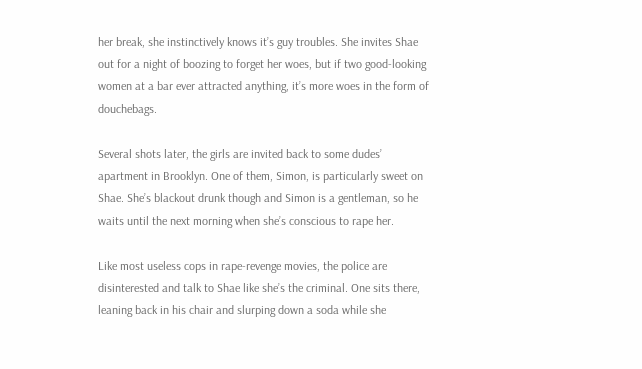her break, she instinctively knows it’s guy troubles. She invites Shae out for a night of boozing to forget her woes, but if two good-looking women at a bar ever attracted anything, it’s more woes in the form of douchebags.

Several shots later, the girls are invited back to some dudes’ apartment in Brooklyn. One of them, Simon, is particularly sweet on Shae. She’s blackout drunk though and Simon is a gentleman, so he waits until the next morning when she’s conscious to rape her.

Like most useless cops in rape-revenge movies, the police are disinterested and talk to Shae like she’s the criminal. One sits there, leaning back in his chair and slurping down a soda while she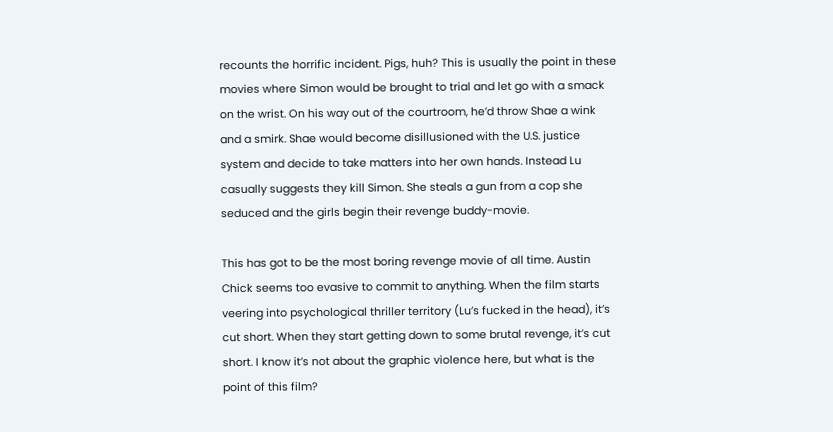recounts the horrific incident. Pigs, huh? This is usually the point in these movies where Simon would be brought to trial and let go with a smack on the wrist. On his way out of the courtroom, he’d throw Shae a wink and a smirk. Shae would become disillusioned with the U.S. justice system and decide to take matters into her own hands. Instead Lu casually suggests they kill Simon. She steals a gun from a cop she seduced and the girls begin their revenge buddy-movie.

This has got to be the most boring revenge movie of all time. Austin Chick seems too evasive to commit to anything. When the film starts veering into psychological thriller territory (Lu’s fucked in the head), it’s cut short. When they start getting down to some brutal revenge, it’s cut short. I know it’s not about the graphic violence here, but what is the point of this film?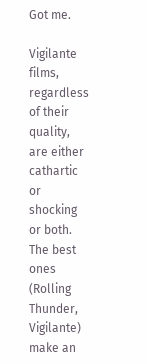Got me.

Vigilante films, regardless of their quality, are either cathartic or shocking or both. The best ones (Rolling Thunder, Vigilante) make an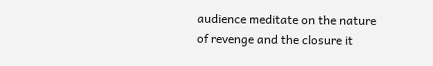audience meditate on the nature of revenge and the closure it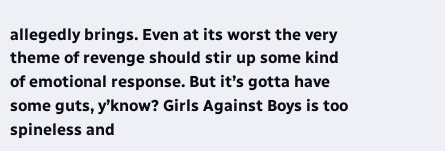allegedly brings. Even at its worst the very theme of revenge should stir up some kind of emotional response. But it’s gotta have some guts, y’know? Girls Against Boys is too spineless and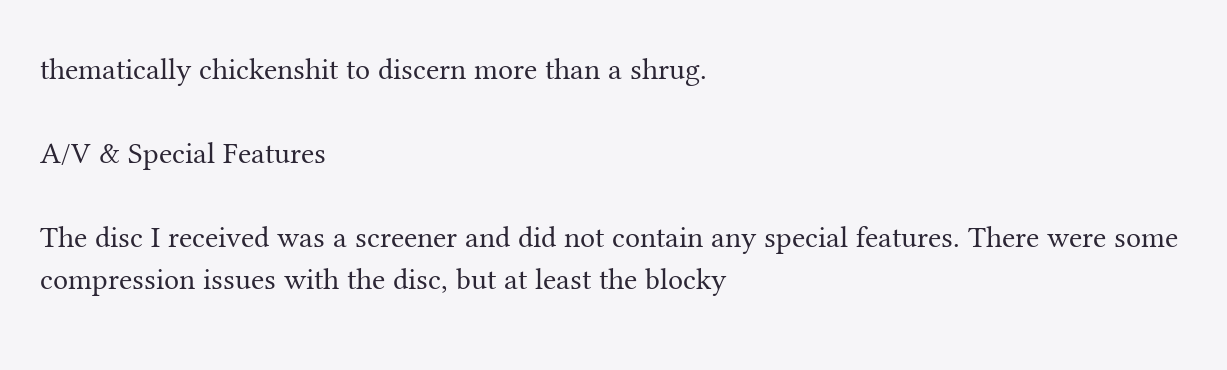thematically chickenshit to discern more than a shrug.

A/V & Special Features

The disc I received was a screener and did not contain any special features. There were some compression issues with the disc, but at least the blocky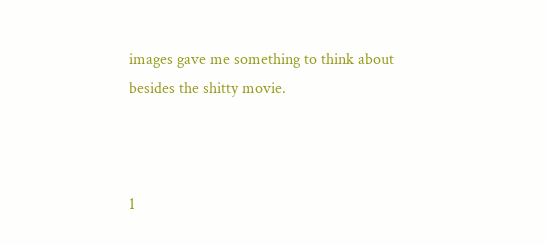images gave me something to think about besides the shitty movie.



1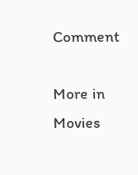Comment

More in Movies